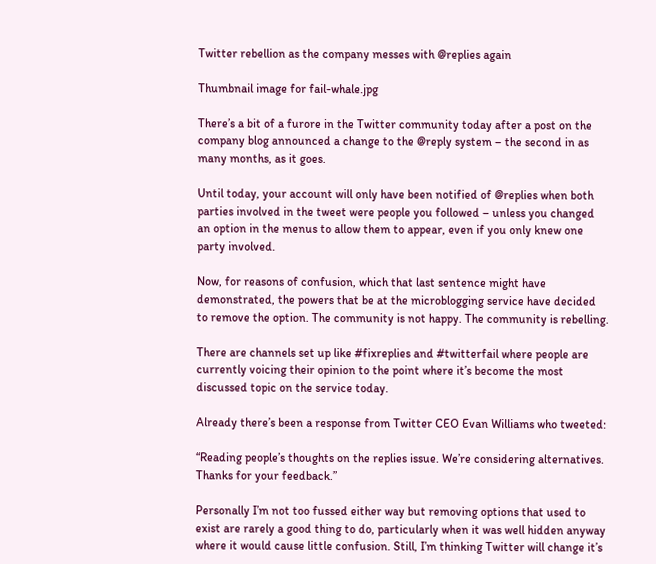Twitter rebellion as the company messes with @replies again

Thumbnail image for fail-whale.jpg

There’s a bit of a furore in the Twitter community today after a post on the company blog announced a change to the @reply system – the second in as many months, as it goes.

Until today, your account will only have been notified of @replies when both parties involved in the tweet were people you followed – unless you changed an option in the menus to allow them to appear, even if you only knew one party involved.

Now, for reasons of confusion, which that last sentence might have demonstrated, the powers that be at the microblogging service have decided to remove the option. The community is not happy. The community is rebelling.

There are channels set up like #fixreplies and #twitterfail where people are currently voicing their opinion to the point where it’s become the most discussed topic on the service today.

Already there’s been a response from Twitter CEO Evan Williams who tweeted:

“Reading people’s thoughts on the replies issue. We’re considering alternatives. Thanks for your feedback.”

Personally I’m not too fussed either way but removing options that used to exist are rarely a good thing to do, particularly when it was well hidden anyway where it would cause little confusion. Still, I’m thinking Twitter will change it’s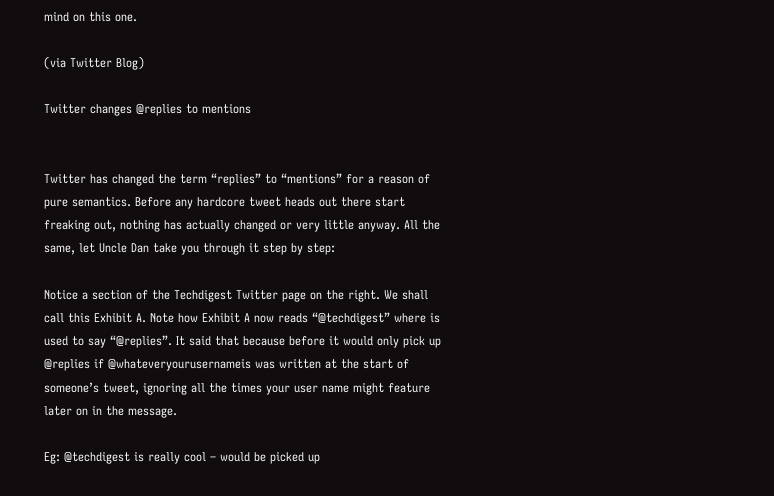mind on this one.

(via Twitter Blog)

Twitter changes @replies to mentions


Twitter has changed the term “replies” to “mentions” for a reason of pure semantics. Before any hardcore tweet heads out there start freaking out, nothing has actually changed or very little anyway. All the same, let Uncle Dan take you through it step by step:

Notice a section of the Techdigest Twitter page on the right. We shall call this Exhibit A. Note how Exhibit A now reads “@techdigest” where is used to say “@replies”. It said that because before it would only pick up @replies if @whateveryourusernameis was written at the start of someone’s tweet, ignoring all the times your user name might feature later on in the message.

Eg: @techdigest is really cool – would be picked up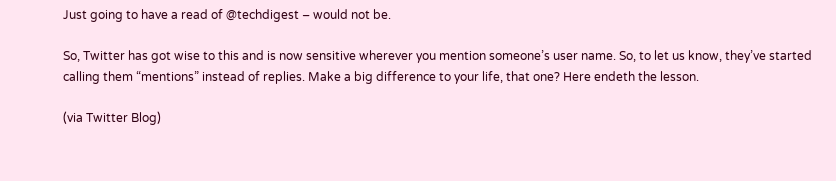Just going to have a read of @techdigest – would not be.

So, Twitter has got wise to this and is now sensitive wherever you mention someone’s user name. So, to let us know, they’ve started calling them “mentions” instead of replies. Make a big difference to your life, that one? Here endeth the lesson.

(via Twitter Blog)